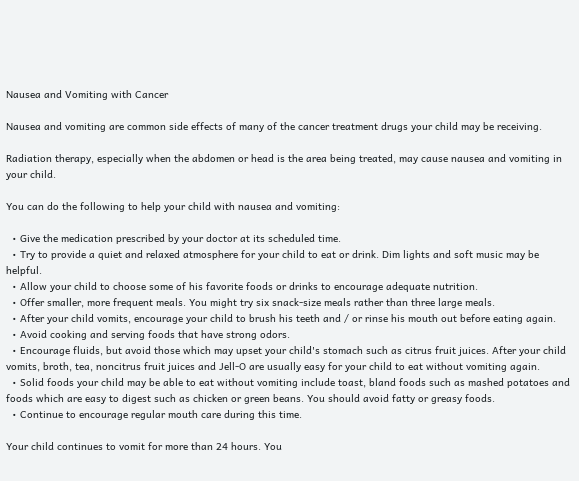Nausea and Vomiting with Cancer

Nausea and vomiting are common side effects of many of the cancer treatment drugs your child may be receiving.

Radiation therapy, especially when the abdomen or head is the area being treated, may cause nausea and vomiting in your child.

You can do the following to help your child with nausea and vomiting:

  • Give the medication prescribed by your doctor at its scheduled time.
  • Try to provide a quiet and relaxed atmosphere for your child to eat or drink. Dim lights and soft music may be helpful.
  • Allow your child to choose some of his favorite foods or drinks to encourage adequate nutrition.
  • Offer smaller, more frequent meals. You might try six snack-size meals rather than three large meals.
  • After your child vomits, encourage your child to brush his teeth and / or rinse his mouth out before eating again.
  • Avoid cooking and serving foods that have strong odors.
  • Encourage fluids, but avoid those which may upset your child's stomach such as citrus fruit juices. After your child vomits, broth, tea, noncitrus fruit juices and Jell-O are usually easy for your child to eat without vomiting again.
  • Solid foods your child may be able to eat without vomiting include toast, bland foods such as mashed potatoes and foods which are easy to digest such as chicken or green beans. You should avoid fatty or greasy foods.
  • Continue to encourage regular mouth care during this time.

Your child continues to vomit for more than 24 hours. You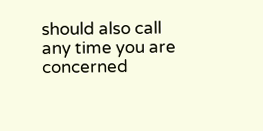should also call any time you are concerned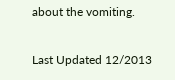about the vomiting.

Last Updated 12/2013